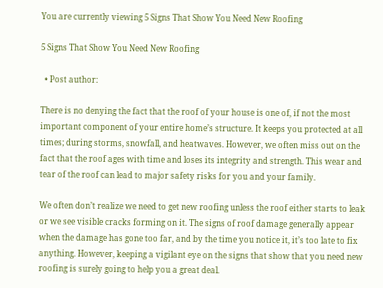You are currently viewing 5 Signs That Show You Need New Roofing

5 Signs That Show You Need New Roofing

  • Post author:

There is no denying the fact that the roof of your house is one of, if not the most important component of your entire home’s structure. It keeps you protected at all times; during storms, snowfall, and heatwaves. However, we often miss out on the fact that the roof ages with time and loses its integrity and strength. This wear and tear of the roof can lead to major safety risks for you and your family.

We often don’t realize we need to get new roofing unless the roof either starts to leak or we see visible cracks forming on it. The signs of roof damage generally appear when the damage has gone too far, and by the time you notice it, it’s too late to fix anything. However, keeping a vigilant eye on the signs that show that you need new roofing is surely going to help you a great deal.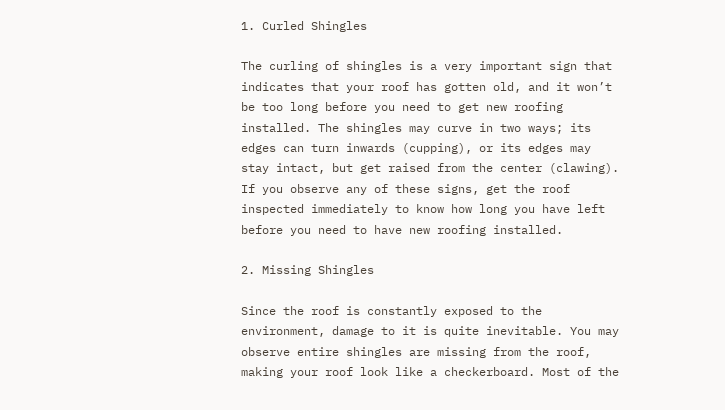1. Curled Shingles

The curling of shingles is a very important sign that indicates that your roof has gotten old, and it won’t be too long before you need to get new roofing installed. The shingles may curve in two ways; its edges can turn inwards (cupping), or its edges may stay intact, but get raised from the center (clawing). If you observe any of these signs, get the roof inspected immediately to know how long you have left before you need to have new roofing installed.

2. Missing Shingles

Since the roof is constantly exposed to the environment, damage to it is quite inevitable. You may observe entire shingles are missing from the roof, making your roof look like a checkerboard. Most of the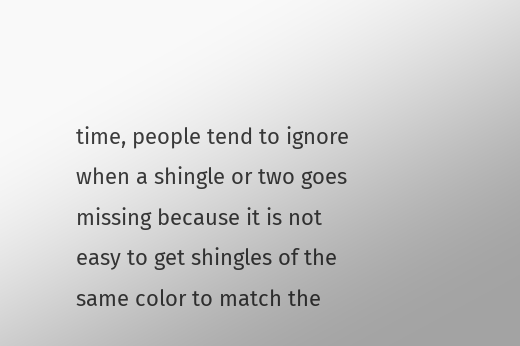time, people tend to ignore when a shingle or two goes missing because it is not easy to get shingles of the same color to match the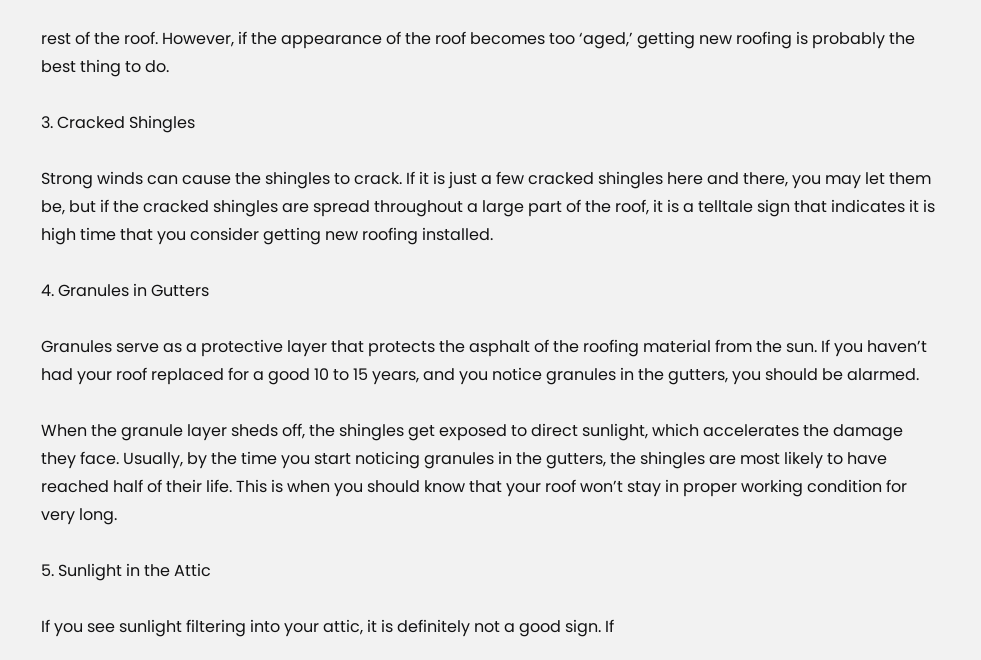rest of the roof. However, if the appearance of the roof becomes too ‘aged,’ getting new roofing is probably the best thing to do.

3. Cracked Shingles

Strong winds can cause the shingles to crack. If it is just a few cracked shingles here and there, you may let them be, but if the cracked shingles are spread throughout a large part of the roof, it is a telltale sign that indicates it is high time that you consider getting new roofing installed.

4. Granules in Gutters

Granules serve as a protective layer that protects the asphalt of the roofing material from the sun. If you haven’t had your roof replaced for a good 10 to 15 years, and you notice granules in the gutters, you should be alarmed.

When the granule layer sheds off, the shingles get exposed to direct sunlight, which accelerates the damage they face. Usually, by the time you start noticing granules in the gutters, the shingles are most likely to have reached half of their life. This is when you should know that your roof won’t stay in proper working condition for very long.

5. Sunlight in the Attic

If you see sunlight filtering into your attic, it is definitely not a good sign. If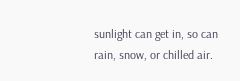sunlight can get in, so can rain, snow, or chilled air.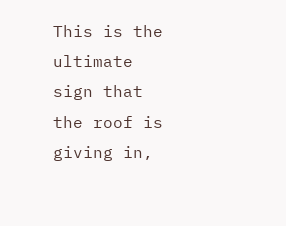This is the ultimate sign that the roof is giving in,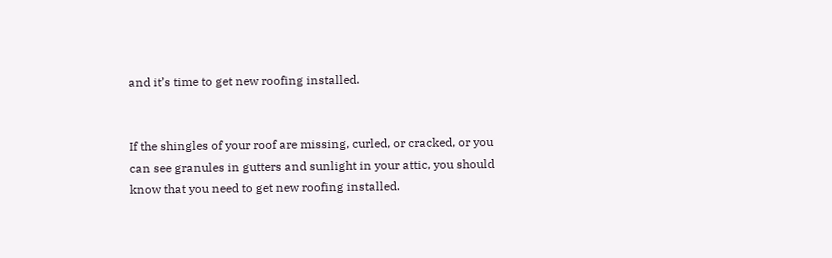and it’s time to get new roofing installed.


If the shingles of your roof are missing, curled, or cracked, or you can see granules in gutters and sunlight in your attic, you should know that you need to get new roofing installed.